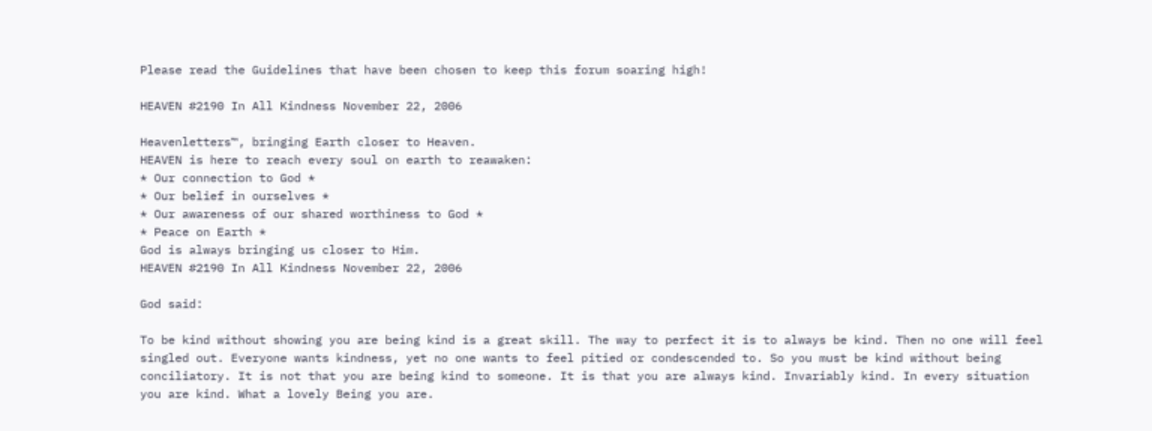Please read the Guidelines that have been chosen to keep this forum soaring high!

HEAVEN #2190 In All Kindness November 22, 2006

Heavenletters™, bringing Earth closer to Heaven.
HEAVEN is here to reach every soul on earth to reawaken:
* Our connection to God *
* Our belief in ourselves *
* Our awareness of our shared worthiness to God *
* Peace on Earth *
God is always bringing us closer to Him.
HEAVEN #2190 In All Kindness November 22, 2006

God said:

To be kind without showing you are being kind is a great skill. The way to perfect it is to always be kind. Then no one will feel singled out. Everyone wants kindness, yet no one wants to feel pitied or condescended to. So you must be kind without being conciliatory. It is not that you are being kind to someone. It is that you are always kind. Invariably kind. In every situation you are kind. What a lovely Being you are.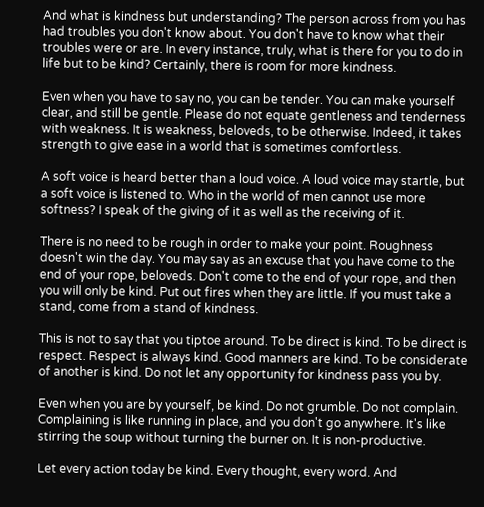And what is kindness but understanding? The person across from you has had troubles you don't know about. You don't have to know what their troubles were or are. In every instance, truly, what is there for you to do in life but to be kind? Certainly, there is room for more kindness.

Even when you have to say no, you can be tender. You can make yourself clear, and still be gentle. Please do not equate gentleness and tenderness with weakness. It is weakness, beloveds, to be otherwise. Indeed, it takes strength to give ease in a world that is sometimes comfortless.

A soft voice is heard better than a loud voice. A loud voice may startle, but a soft voice is listened to. Who in the world of men cannot use more softness? I speak of the giving of it as well as the receiving of it.

There is no need to be rough in order to make your point. Roughness doesn't win the day. You may say as an excuse that you have come to the end of your rope, beloveds. Don't come to the end of your rope, and then you will only be kind. Put out fires when they are little. If you must take a stand, come from a stand of kindness.

This is not to say that you tiptoe around. To be direct is kind. To be direct is respect. Respect is always kind. Good manners are kind. To be considerate of another is kind. Do not let any opportunity for kindness pass you by.

Even when you are by yourself, be kind. Do not grumble. Do not complain. Complaining is like running in place, and you don't go anywhere. It's like stirring the soup without turning the burner on. It is non-productive.

Let every action today be kind. Every thought, every word. And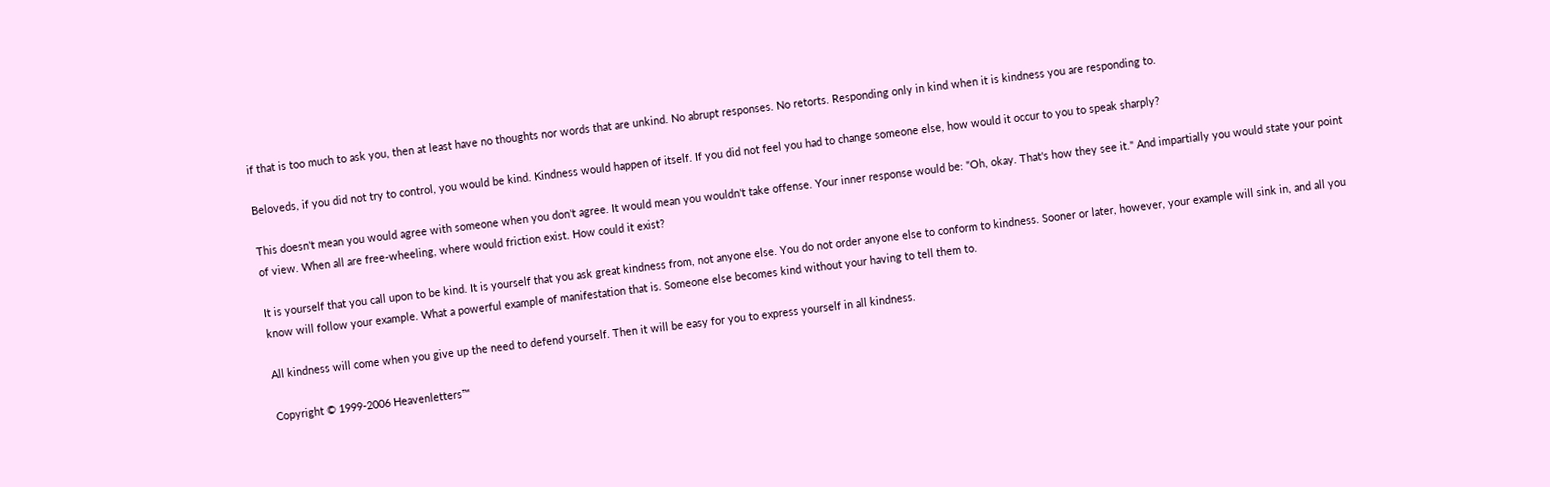if that is too much to ask you, then at least have no thoughts nor words that are unkind. No abrupt responses. No retorts. Responding only in kind when it is kindness you are responding to.

Beloveds, if you did not try to control, you would be kind. Kindness would happen of itself. If you did not feel you had to change someone else, how would it occur to you to speak sharply?

This doesn't mean you would agree with someone when you don't agree. It would mean you wouldn't take offense. Your inner response would be: "Oh, okay. That's how they see it." And impartially you would state your point of view. When all are free-wheeling, where would friction exist. How could it exist?

It is yourself that you call upon to be kind. It is yourself that you ask great kindness from, not anyone else. You do not order anyone else to conform to kindness. Sooner or later, however, your example will sink in, and all you know will follow your example. What a powerful example of manifestation that is. Someone else becomes kind without your having to tell them to.

All kindness will come when you give up the need to defend yourself. Then it will be easy for you to express yourself in all kindness.

Copyright © 1999-2006 Heavenletters™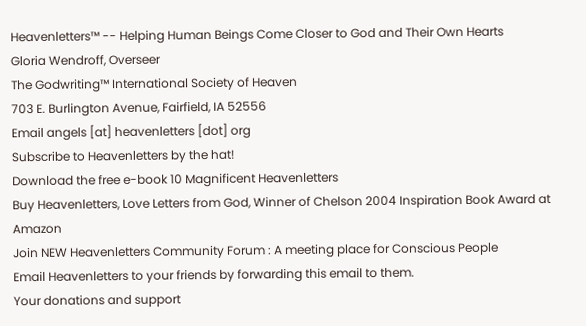Heavenletters™ -- Helping Human Beings Come Closer to God and Their Own Hearts
Gloria Wendroff, Overseer
The Godwriting™ International Society of Heaven
703 E. Burlington Avenue, Fairfield, IA 52556
Email angels [at] heavenletters [dot] org
Subscribe to Heavenletters by the hat!
Download the free e-book 10 Magnificent Heavenletters
Buy Heavenletters, Love Letters from God, Winner of Chelson 2004 Inspiration Book Award at Amazon
Join NEW Heavenletters Community Forum : A meeting place for Conscious People
Email Heavenletters to your friends by forwarding this email to them.
Your donations and support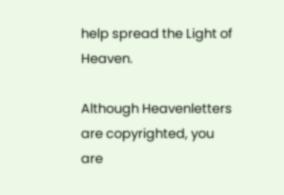help spread the Light of Heaven.

Although Heavenletters are copyrighted, you are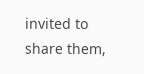invited to share them,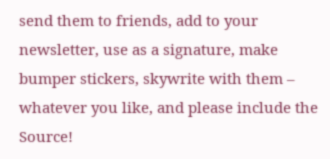send them to friends, add to your newsletter, use as a signature, make bumper stickers, skywrite with them – whatever you like, and please include the Source!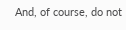And, of course, do not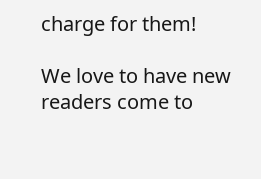charge for them!

We love to have new readers come to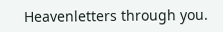Heavenletters through you.